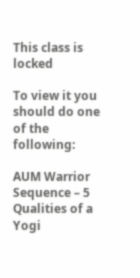This class is locked

To view it you should do one of the following:

AUM Warrior Sequence – 5 Qualities of a Yogi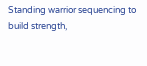Standing warrior sequencing to build strength,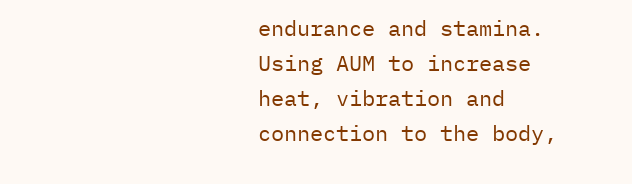endurance and stamina. Using AUM to increase heat, vibration and connection to the body,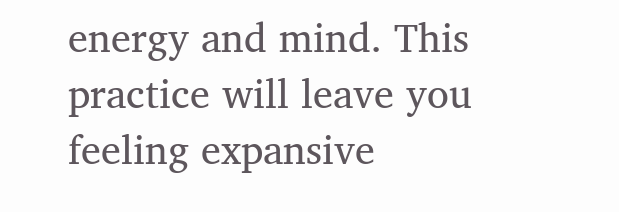energy and mind. This practice will leave you feeling expansive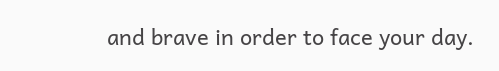and brave in order to face your day.